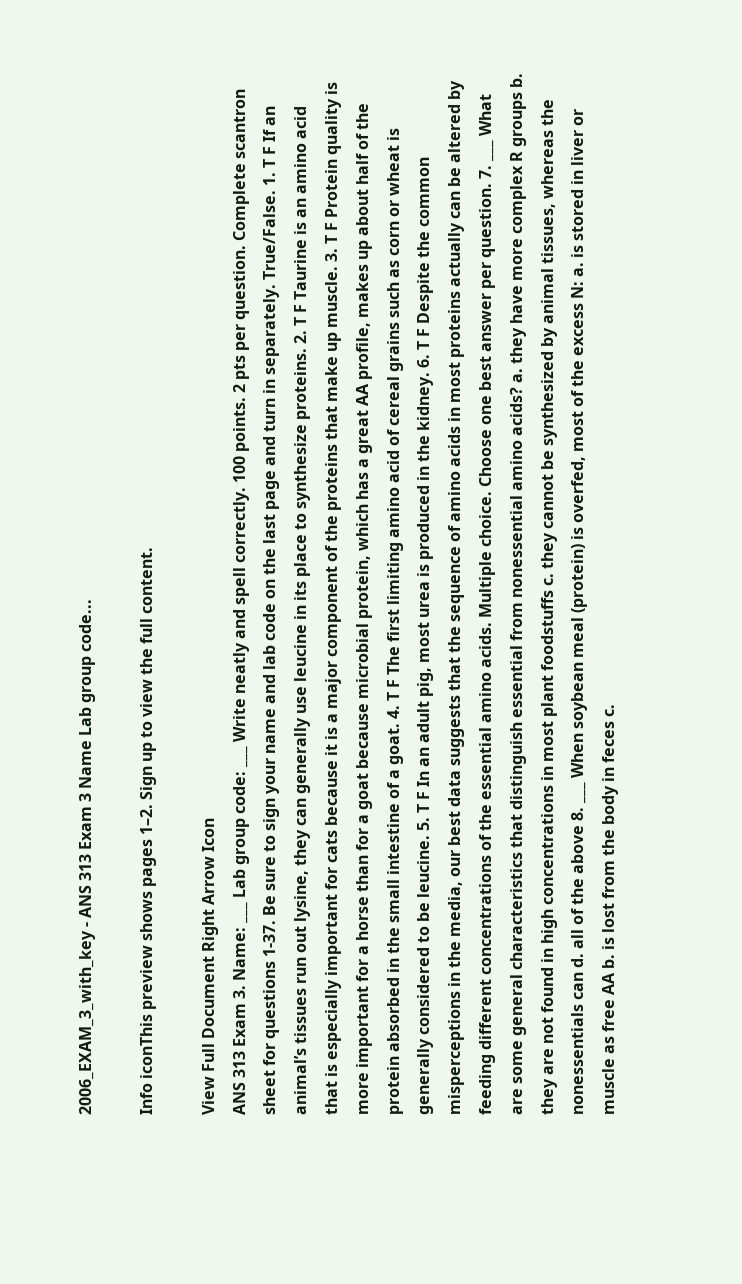2006_EXAM_3_with_key - ANS 313 Exam 3 Name Lab group code...

Info iconThis preview shows pages 1–2. Sign up to view the full content.

View Full Document Right Arrow Icon
ANS 313 Exam 3. Name: ___ Lab group code: ___ Write neatly and spell correctly. 100 points. 2 pts per question. Complete scantron sheet for questions 1-37. Be sure to sign your name and lab code on the last page and turn in separately. True/False. 1. T F If an animal’s tissues run out lysine, they can generally use leucine in its place to synthesize proteins. 2. T F Taurine is an amino acid that is especially important for cats because it is a major component of the proteins that make up muscle. 3. T F Protein quality is more important for a horse than for a goat because microbial protein, which has a great AA profile, makes up about half of the protein absorbed in the small intestine of a goat. 4. T F The first limiting amino acid of cereal grains such as corn or wheat is generally considered to be leucine. 5. T F In an adult pig, most urea is produced in the kidney. 6. T F Despite the common misperceptions in the media, our best data suggests that the sequence of amino acids in most proteins actually can be altered by feeding different concentrations of the essential amino acids. Multiple choice. Choose one best answer per question. 7. ___ What are some general characteristics that distinguish essential from nonessential amino acids? a. they have more complex R groups b. they are not found in high concentrations in most plant foodstuffs c. they cannot be synthesized by animal tissues, whereas the nonessentials can d. all of the above 8. ___ When soybean meal (protein) is overfed, most of the excess N: a. is stored in liver or muscle as free AA b. is lost from the body in feces c.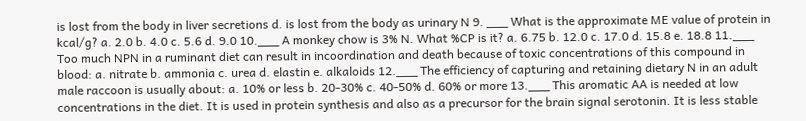is lost from the body in liver secretions d. is lost from the body as urinary N 9. ___ What is the approximate ME value of protein in kcal/g? a. 2.0 b. 4.0 c. 5.6 d. 9.0 10.___ A monkey chow is 3% N. What %CP is it? a. 6.75 b. 12.0 c. 17.0 d. 15.8 e. 18.8 11.___ Too much NPN in a ruminant diet can result in incoordination and death because of toxic concentrations of this compound in blood: a. nitrate b. ammonia c. urea d. elastin e. alkaloids 12.___ The efficiency of capturing and retaining dietary N in an adult male raccoon is usually about: a. 10% or less b. 20-30% c. 40-50% d. 60% or more 13.___ This aromatic AA is needed at low concentrations in the diet. It is used in protein synthesis and also as a precursor for the brain signal serotonin. It is less stable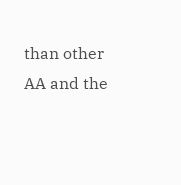than other AA and the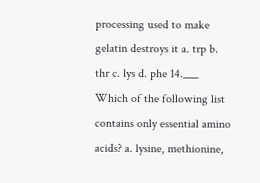processing used to make gelatin destroys it a. trp b. thr c. lys d. phe 14.___ Which of the following list contains only essential amino acids? a. lysine, methionine,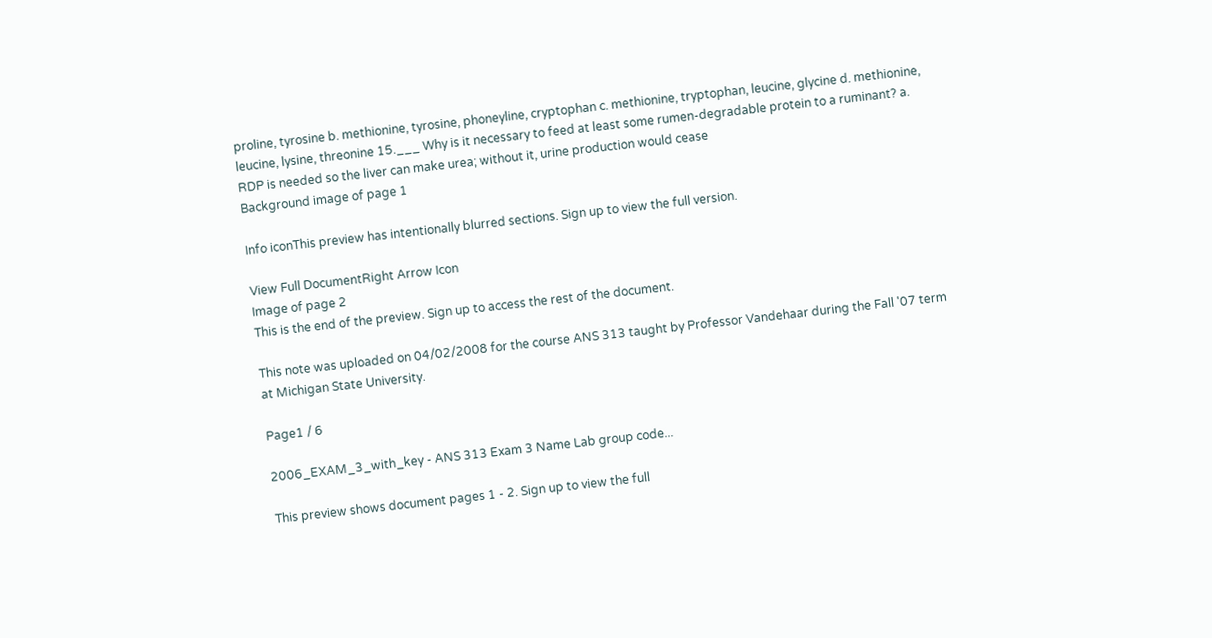proline, tyrosine b. methionine, tyrosine, phoneyline, cryptophan c. methionine, tryptophan, leucine, glycine d. methionine, leucine, lysine, threonine 15.___ Why is it necessary to feed at least some rumen-degradable protein to a ruminant? a. RDP is needed so the liver can make urea; without it, urine production would cease
Background image of page 1

Info iconThis preview has intentionally blurred sections. Sign up to view the full version.

View Full DocumentRight Arrow Icon
Image of page 2
This is the end of the preview. Sign up to access the rest of the document.

This note was uploaded on 04/02/2008 for the course ANS 313 taught by Professor Vandehaar during the Fall '07 term at Michigan State University.

Page1 / 6

2006_EXAM_3_with_key - ANS 313 Exam 3 Name Lab group code...

This preview shows document pages 1 - 2. Sign up to view the full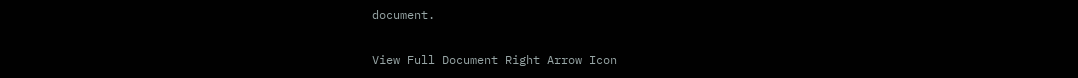document.

View Full Document Right Arrow Icon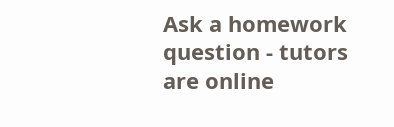Ask a homework question - tutors are online